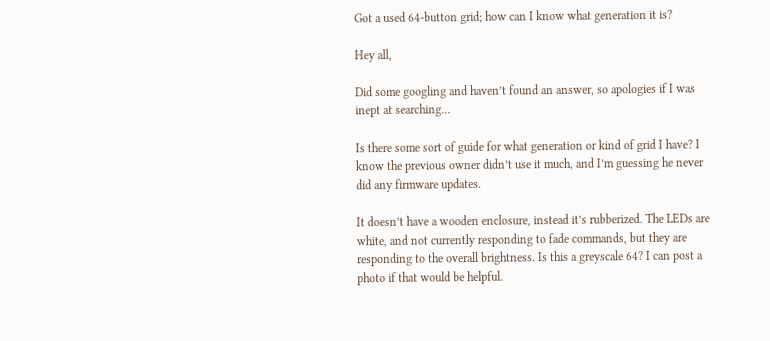Got a used 64-button grid; how can I know what generation it is?

Hey all,

Did some googling and haven’t found an answer, so apologies if I was inept at searching…

Is there some sort of guide for what generation or kind of grid I have? I know the previous owner didn’t use it much, and I’m guessing he never did any firmware updates.

It doesn’t have a wooden enclosure, instead it’s rubberized. The LEDs are white, and not currently responding to fade commands, but they are responding to the overall brightness. Is this a greyscale 64? I can post a photo if that would be helpful.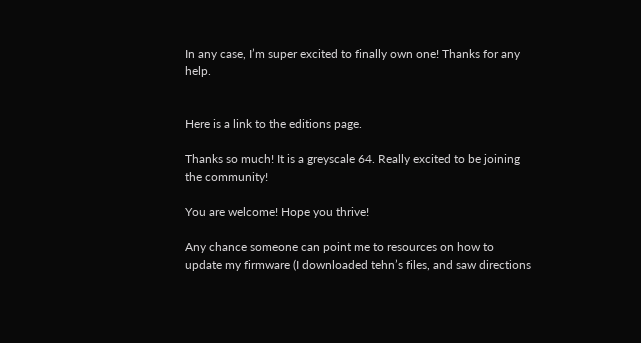In any case, I’m super excited to finally own one! Thanks for any help.


Here is a link to the editions page.

Thanks so much! It is a greyscale 64. Really excited to be joining the community!

You are welcome! Hope you thrive!

Any chance someone can point me to resources on how to update my firmware (I downloaded tehn’s files, and saw directions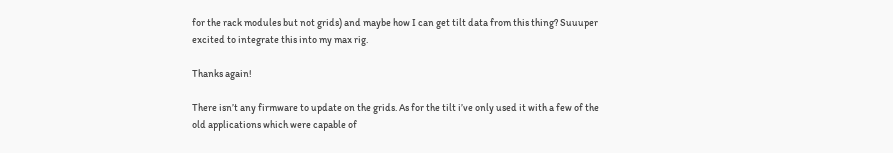for the rack modules but not grids) and maybe how I can get tilt data from this thing? Suuuper excited to integrate this into my max rig.

Thanks again!

There isn’t any firmware to update on the grids. As for the tilt i’ve only used it with a few of the old applications which were capable of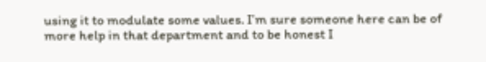using it to modulate some values. I’m sure someone here can be of more help in that department and to be honest I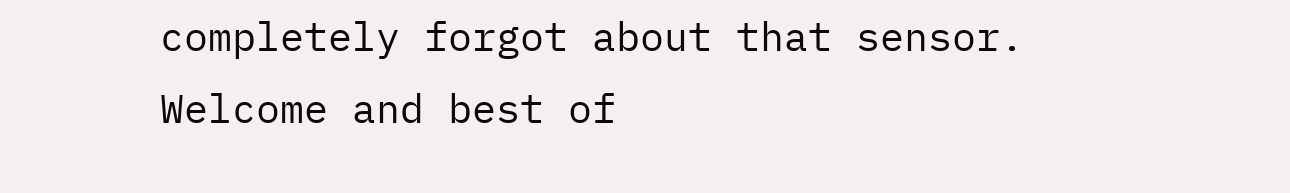completely forgot about that sensor.
Welcome and best of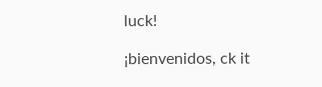luck!

¡bienvenidos, ck it